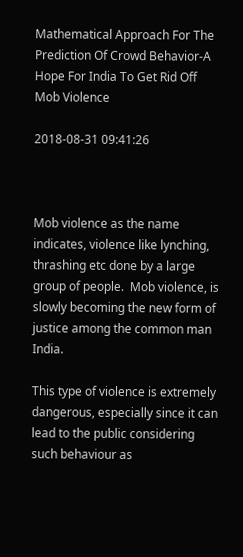Mathematical Approach For The Prediction Of Crowd Behavior-A Hope For India To Get Rid Off Mob Violence

2018-08-31 09:41:26



Mob violence as the name indicates, violence like lynching, thrashing etc done by a large group of people.  Mob violence, is slowly becoming the new form of justice among the common man India.

This type of violence is extremely dangerous, especially since it can lead to the public considering such behaviour as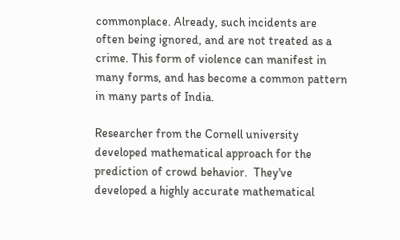commonplace. Already, such incidents are often being ignored, and are not treated as a crime. This form of violence can manifest in many forms, and has become a common pattern in many parts of India.

Researcher from the Cornell university developed mathematical approach for the prediction of crowd behavior.  They've developed a highly accurate mathematical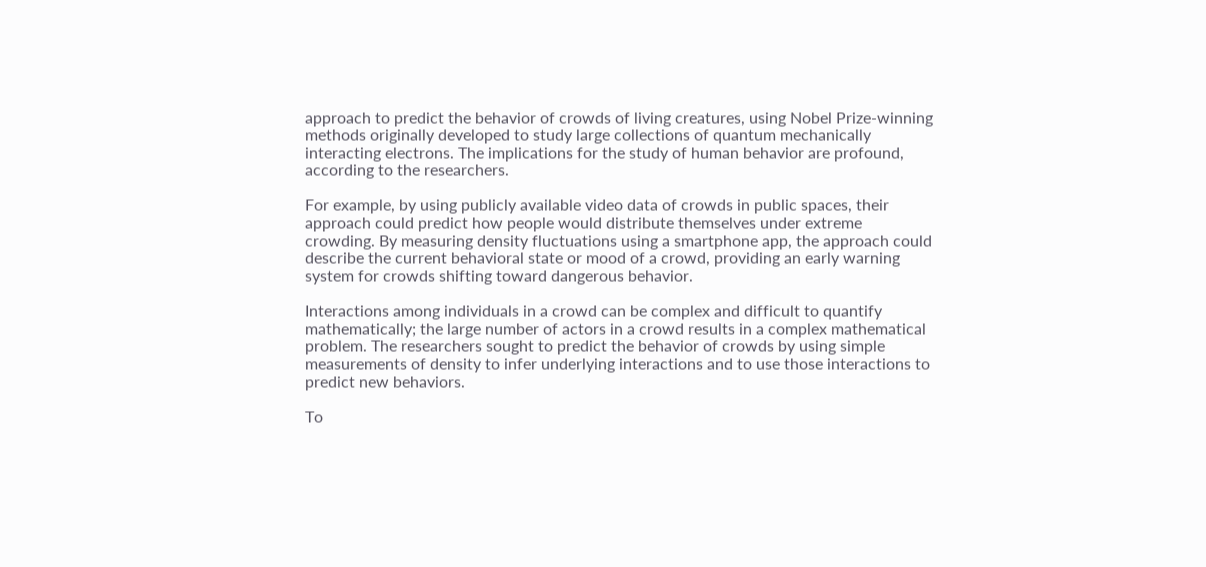approach to predict the behavior of crowds of living creatures, using Nobel Prize-winning methods originally developed to study large collections of quantum mechanically interacting electrons. The implications for the study of human behavior are profound, according to the researchers.

For example, by using publicly available video data of crowds in public spaces, their approach could predict how people would distribute themselves under extreme crowding. By measuring density fluctuations using a smartphone app, the approach could describe the current behavioral state or mood of a crowd, providing an early warning system for crowds shifting toward dangerous behavior.

Interactions among individuals in a crowd can be complex and difficult to quantify mathematically; the large number of actors in a crowd results in a complex mathematical problem. The researchers sought to predict the behavior of crowds by using simple measurements of density to infer underlying interactions and to use those interactions to predict new behaviors.

To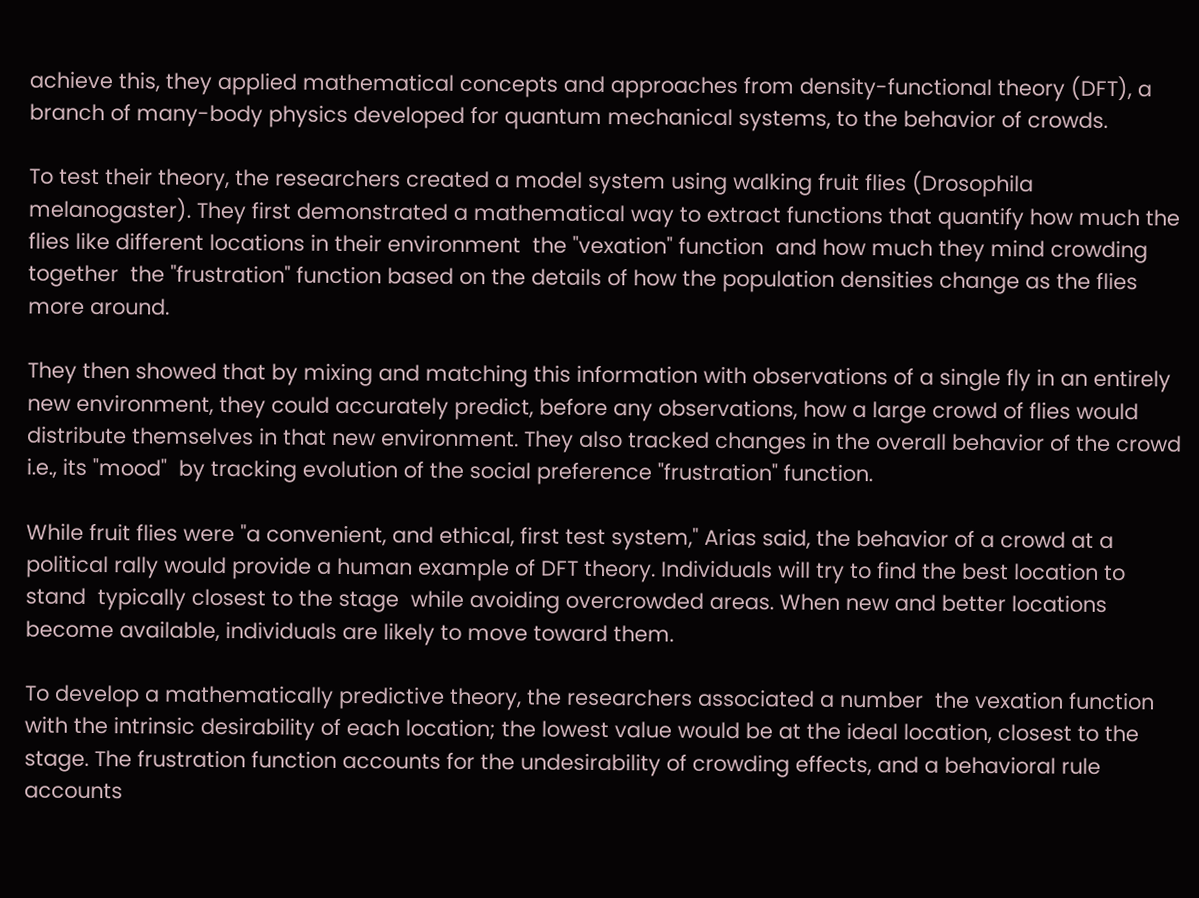achieve this, they applied mathematical concepts and approaches from density-functional theory (DFT), a branch of many-body physics developed for quantum mechanical systems, to the behavior of crowds.

To test their theory, the researchers created a model system using walking fruit flies (Drosophila melanogaster). They first demonstrated a mathematical way to extract functions that quantify how much the flies like different locations in their environment  the "vexation" function  and how much they mind crowding together  the "frustration" function based on the details of how the population densities change as the flies more around.

They then showed that by mixing and matching this information with observations of a single fly in an entirely new environment, they could accurately predict, before any observations, how a large crowd of flies would distribute themselves in that new environment. They also tracked changes in the overall behavior of the crowd  i.e., its "mood"  by tracking evolution of the social preference "frustration" function.

While fruit flies were "a convenient, and ethical, first test system," Arias said, the behavior of a crowd at a political rally would provide a human example of DFT theory. Individuals will try to find the best location to stand  typically closest to the stage  while avoiding overcrowded areas. When new and better locations become available, individuals are likely to move toward them.

To develop a mathematically predictive theory, the researchers associated a number  the vexation function  with the intrinsic desirability of each location; the lowest value would be at the ideal location, closest to the stage. The frustration function accounts for the undesirability of crowding effects, and a behavioral rule accounts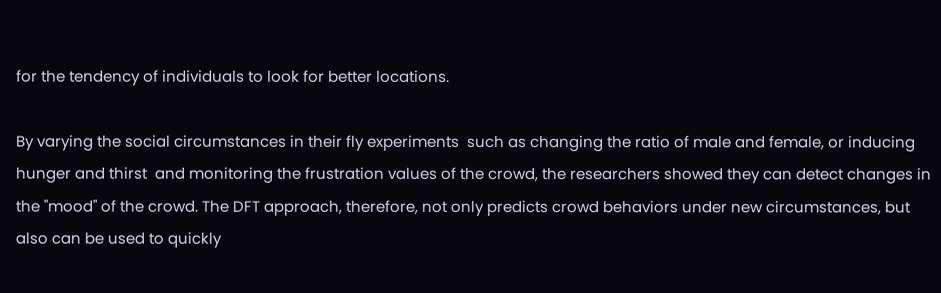for the tendency of individuals to look for better locations.

By varying the social circumstances in their fly experiments  such as changing the ratio of male and female, or inducing hunger and thirst  and monitoring the frustration values of the crowd, the researchers showed they can detect changes in the "mood" of the crowd. The DFT approach, therefore, not only predicts crowd behaviors under new circumstances, but also can be used to quickly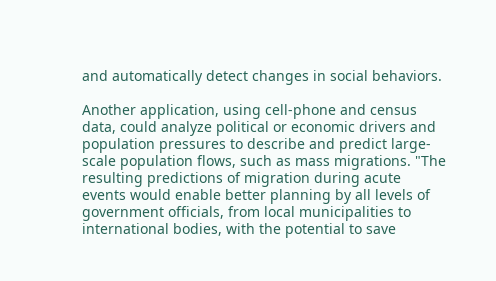and automatically detect changes in social behaviors.

Another application, using cell-phone and census data, could analyze political or economic drivers and population pressures to describe and predict large-scale population flows, such as mass migrations. "The resulting predictions of migration during acute events would enable better planning by all levels of government officials, from local municipalities to international bodies, with the potential to save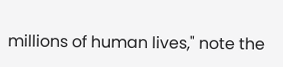millions of human lives," note the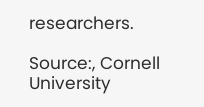researchers.

Source:, Cornell University